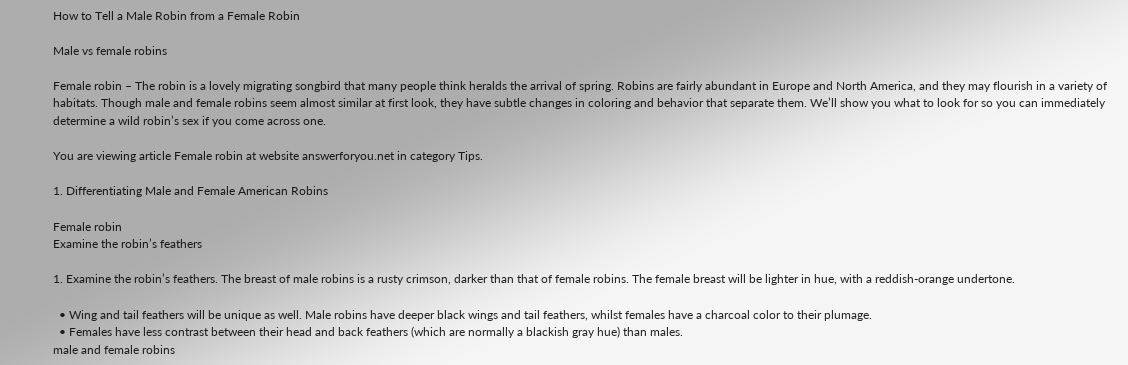How to Tell a Male Robin from a Female Robin

Male vs female robins

Female robin – The robin is a lovely migrating songbird that many people think heralds the arrival of spring. Robins are fairly abundant in Europe and North America, and they may flourish in a variety of habitats. Though male and female robins seem almost similar at first look, they have subtle changes in coloring and behavior that separate them. We’ll show you what to look for so you can immediately determine a wild robin’s sex if you come across one.

You are viewing article Female robin at website answerforyou.net in category Tips.

1. Differentiating Male and Female American Robins

Female robin
Examine the robin’s feathers

1. Examine the robin’s feathers. The breast of male robins is a rusty crimson, darker than that of female robins. The female breast will be lighter in hue, with a reddish-orange undertone.

  • Wing and tail feathers will be unique as well. Male robins have deeper black wings and tail feathers, whilst females have a charcoal color to their plumage.
  • Females have less contrast between their head and back feathers (which are normally a blackish gray hue) than males.
male and female robins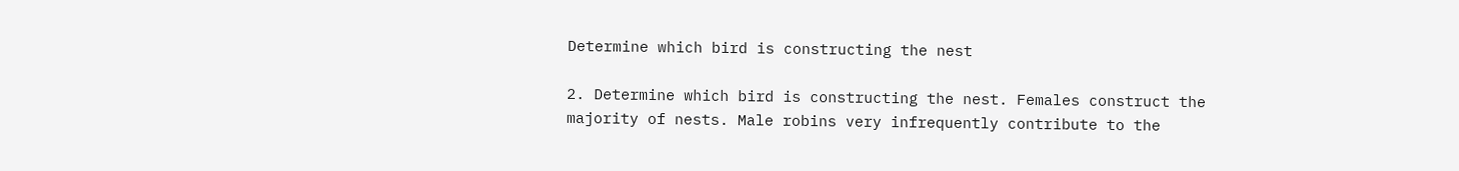Determine which bird is constructing the nest

2. Determine which bird is constructing the nest. Females construct the majority of nests. Male robins very infrequently contribute to the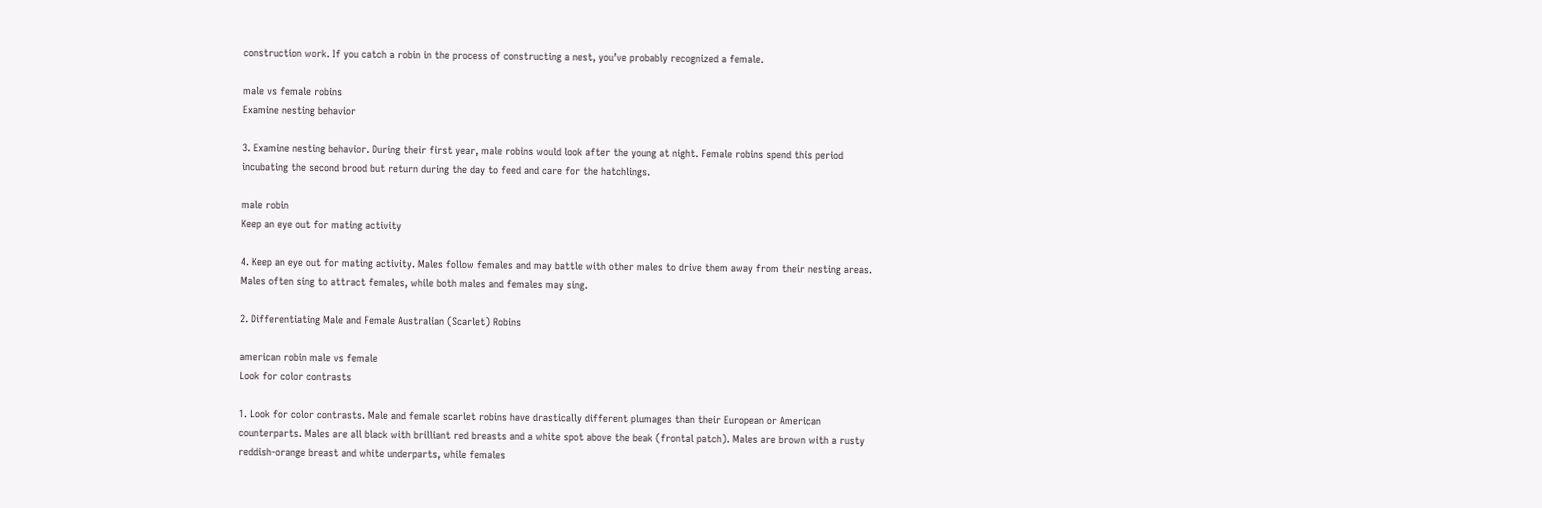construction work. If you catch a robin in the process of constructing a nest, you’ve probably recognized a female.

male vs female robins
Examine nesting behavior

3. Examine nesting behavior. During their first year, male robins would look after the young at night. Female robins spend this period incubating the second brood but return during the day to feed and care for the hatchlings.

male robin
Keep an eye out for mating activity

4. Keep an eye out for mating activity. Males follow females and may battle with other males to drive them away from their nesting areas. Males often sing to attract females, while both males and females may sing.

2. Differentiating Male and Female Australian (Scarlet) Robins

american robin male vs female
Look for color contrasts

1. Look for color contrasts. Male and female scarlet robins have drastically different plumages than their European or American counterparts. Males are all black with brilliant red breasts and a white spot above the beak (frontal patch). Males are brown with a rusty reddish-orange breast and white underparts, while females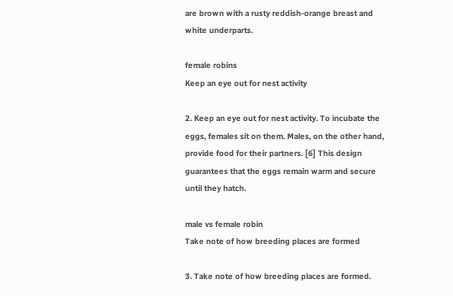are brown with a rusty reddish-orange breast and white underparts.

female robins
Keep an eye out for nest activity

2. Keep an eye out for nest activity. To incubate the eggs, females sit on them. Males, on the other hand, provide food for their partners. [6] This design guarantees that the eggs remain warm and secure until they hatch.

male vs female robin
Take note of how breeding places are formed

3. Take note of how breeding places are formed.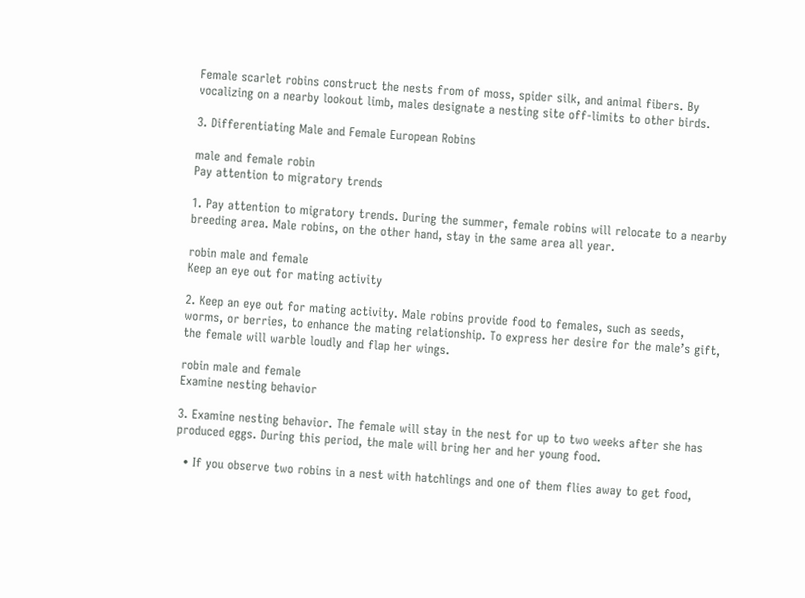Female scarlet robins construct the nests from of moss, spider silk, and animal fibers. By vocalizing on a nearby lookout limb, males designate a nesting site off-limits to other birds.

3. Differentiating Male and Female European Robins

male and female robin
Pay attention to migratory trends

1. Pay attention to migratory trends. During the summer, female robins will relocate to a nearby breeding area. Male robins, on the other hand, stay in the same area all year.

robin male and female
Keep an eye out for mating activity

2. Keep an eye out for mating activity. Male robins provide food to females, such as seeds, worms, or berries, to enhance the mating relationship. To express her desire for the male’s gift, the female will warble loudly and flap her wings.

robin male and female
Examine nesting behavior

3. Examine nesting behavior. The female will stay in the nest for up to two weeks after she has produced eggs. During this period, the male will bring her and her young food.

  • If you observe two robins in a nest with hatchlings and one of them flies away to get food,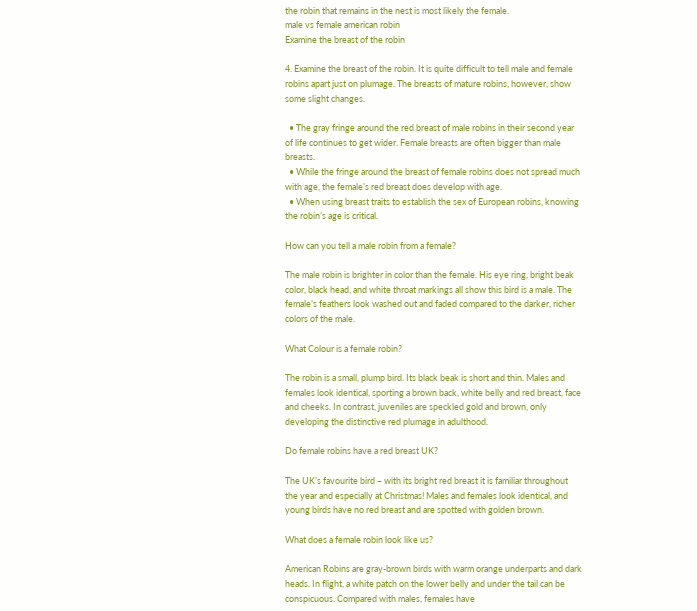the robin that remains in the nest is most likely the female.
male vs female american robin
Examine the breast of the robin

4. Examine the breast of the robin. It is quite difficult to tell male and female robins apart just on plumage. The breasts of mature robins, however, show some slight changes.

  • The gray fringe around the red breast of male robins in their second year of life continues to get wider. Female breasts are often bigger than male breasts.
  • While the fringe around the breast of female robins does not spread much with age, the female’s red breast does develop with age.
  • When using breast traits to establish the sex of European robins, knowing the robin’s age is critical.

How can you tell a male robin from a female?

The male robin is brighter in color than the female. His eye ring, bright beak color, black head, and white throat markings all show this bird is a male. The female’s feathers look washed out and faded compared to the darker, richer colors of the male.

What Colour is a female robin?

The robin is a small, plump bird. Its black beak is short and thin. Males and females look identical, sporting a brown back, white belly and red breast, face and cheeks. In contrast, juveniles are speckled gold and brown, only developing the distinctive red plumage in adulthood.

Do female robins have a red breast UK?

The UK’s favourite bird – with its bright red breast it is familiar throughout the year and especially at Christmas! Males and females look identical, and young birds have no red breast and are spotted with golden brown.

What does a female robin look like us?

American Robins are gray-brown birds with warm orange underparts and dark heads. In flight, a white patch on the lower belly and under the tail can be conspicuous. Compared with males, females have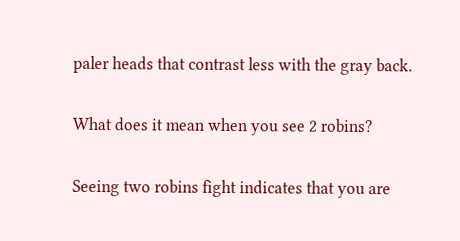paler heads that contrast less with the gray back.

What does it mean when you see 2 robins?

Seeing two robins fight indicates that you are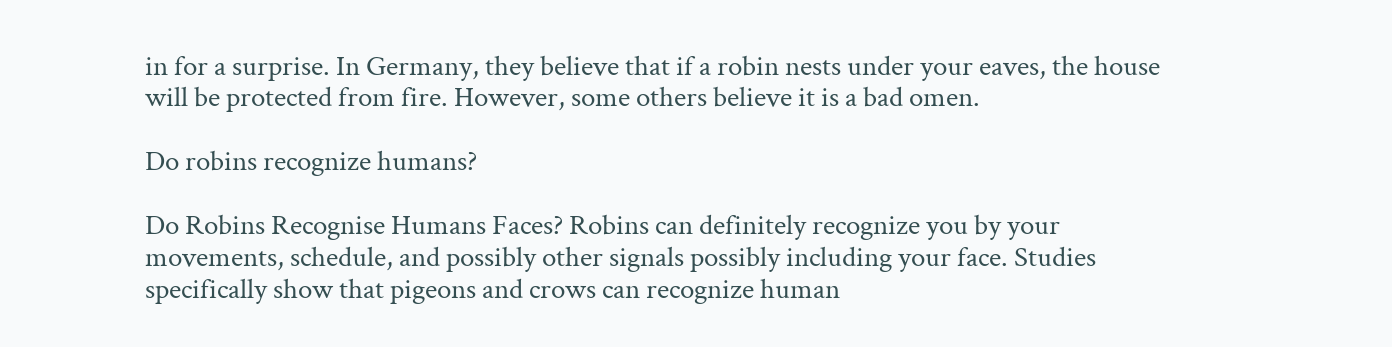in for a surprise. In Germany, they believe that if a robin nests under your eaves, the house will be protected from fire. However, some others believe it is a bad omen.

Do robins recognize humans?

Do Robins Recognise Humans Faces? Robins can definitely recognize you by your movements, schedule, and possibly other signals possibly including your face. Studies specifically show that pigeons and crows can recognize human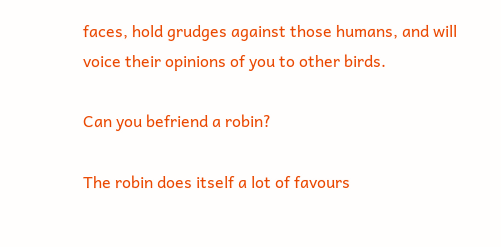faces, hold grudges against those humans, and will voice their opinions of you to other birds.

Can you befriend a robin?

The robin does itself a lot of favours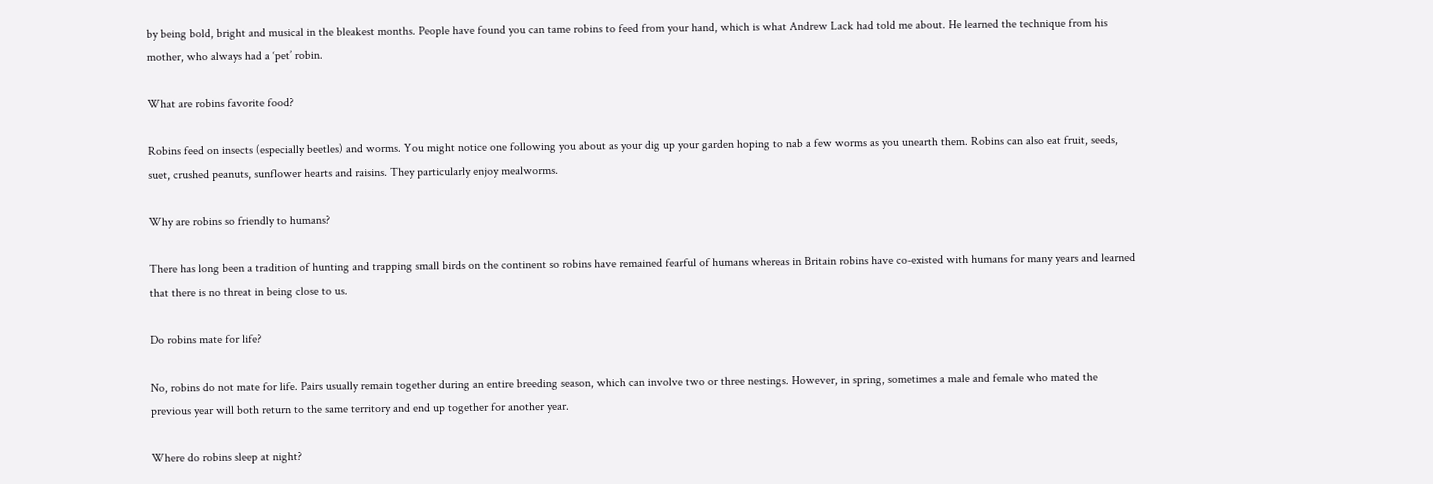by being bold, bright and musical in the bleakest months. People have found you can tame robins to feed from your hand, which is what Andrew Lack had told me about. He learned the technique from his mother, who always had a ‘pet’ robin.

What are robins favorite food?

Robins feed on insects (especially beetles) and worms. You might notice one following you about as your dig up your garden hoping to nab a few worms as you unearth them. Robins can also eat fruit, seeds, suet, crushed peanuts, sunflower hearts and raisins. They particularly enjoy mealworms.

Why are robins so friendly to humans?

There has long been a tradition of hunting and trapping small birds on the continent so robins have remained fearful of humans whereas in Britain robins have co-existed with humans for many years and learned that there is no threat in being close to us.

Do robins mate for life?

No, robins do not mate for life. Pairs usually remain together during an entire breeding season, which can involve two or three nestings. However, in spring, sometimes a male and female who mated the previous year will both return to the same territory and end up together for another year.

Where do robins sleep at night?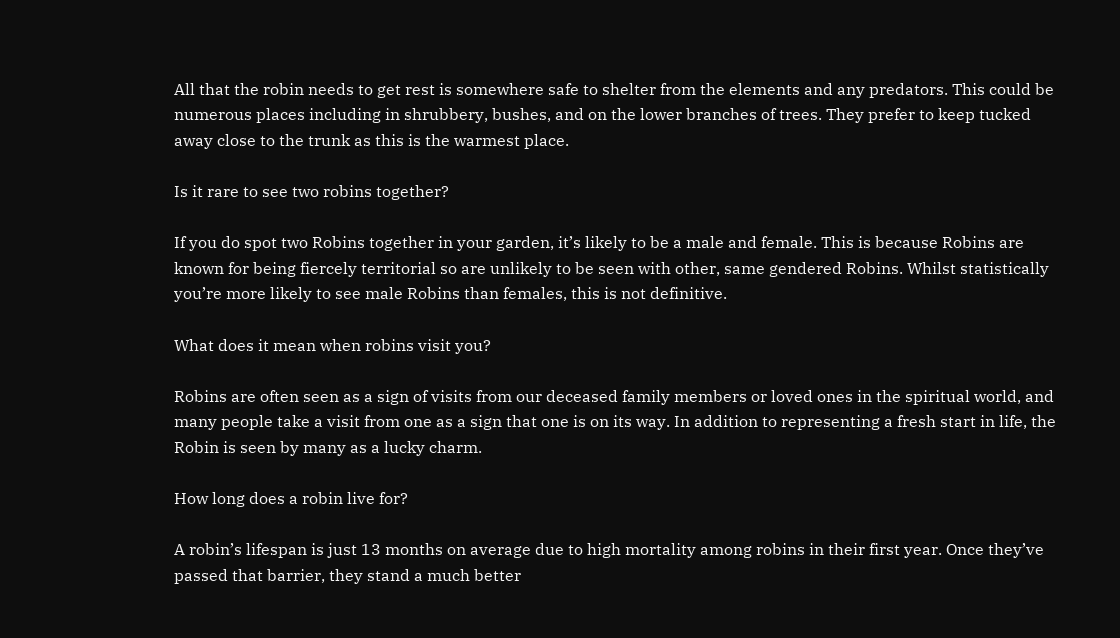All that the robin needs to get rest is somewhere safe to shelter from the elements and any predators. This could be numerous places including in shrubbery, bushes, and on the lower branches of trees. They prefer to keep tucked away close to the trunk as this is the warmest place.

Is it rare to see two robins together?

If you do spot two Robins together in your garden, it’s likely to be a male and female. This is because Robins are known for being fiercely territorial so are unlikely to be seen with other, same gendered Robins. Whilst statistically you’re more likely to see male Robins than females, this is not definitive.

What does it mean when robins visit you?

Robins are often seen as a sign of visits from our deceased family members or loved ones in the spiritual world, and many people take a visit from one as a sign that one is on its way. In addition to representing a fresh start in life, the Robin is seen by many as a lucky charm.

How long does a robin live for?

A robin’s lifespan is just 13 months on average due to high mortality among robins in their first year. Once they’ve passed that barrier, they stand a much better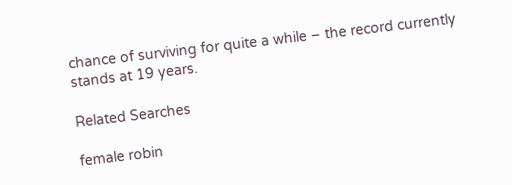chance of surviving for quite a while – the record currently stands at 19 years.

Related Searches

female robin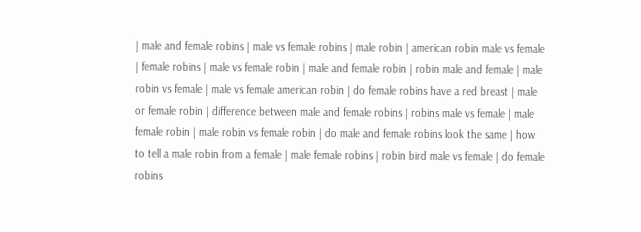| male and female robins | male vs female robins | male robin | american robin male vs female | female robins | male vs female robin | male and female robin | robin male and female | male robin vs female | male vs female american robin | do female robins have a red breast | male or female robin | difference between male and female robins | robins male vs female | male female robin | male robin vs female robin | do male and female robins look the same | how to tell a male robin from a female | male female robins | robin bird male vs female | do female robins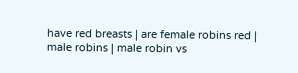have red breasts | are female robins red | male robins | male robin vs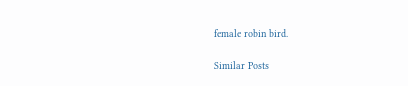female robin bird.

Similar Posts